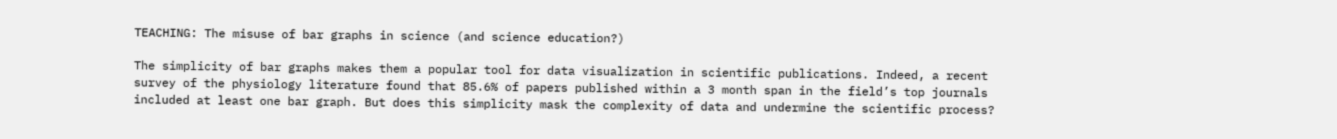TEACHING: The misuse of bar graphs in science (and science education?)

The simplicity of bar graphs makes them a popular tool for data visualization in scientific publications. Indeed, a recent survey of the physiology literature found that 85.6% of papers published within a 3 month span in the field’s top journals included at least one bar graph. But does this simplicity mask the complexity of data and undermine the scientific process?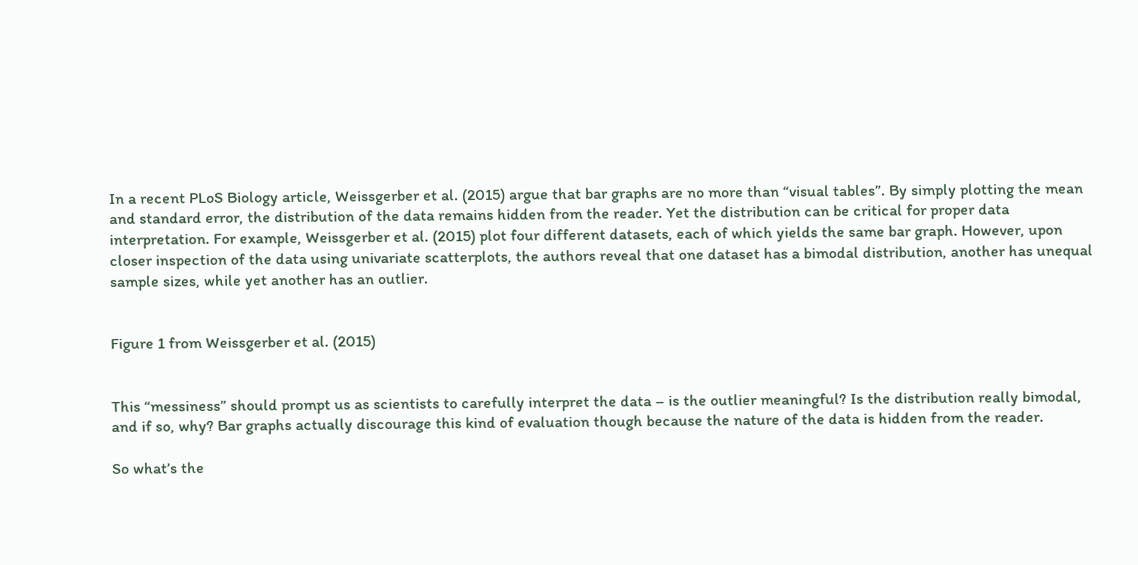In a recent PLoS Biology article, Weissgerber et al. (2015) argue that bar graphs are no more than “visual tables”. By simply plotting the mean and standard error, the distribution of the data remains hidden from the reader. Yet the distribution can be critical for proper data interpretation. For example, Weissgerber et al. (2015) plot four different datasets, each of which yields the same bar graph. However, upon closer inspection of the data using univariate scatterplots, the authors reveal that one dataset has a bimodal distribution, another has unequal sample sizes, while yet another has an outlier.


Figure 1 from Weissgerber et al. (2015)


This “messiness” should prompt us as scientists to carefully interpret the data – is the outlier meaningful? Is the distribution really bimodal, and if so, why? Bar graphs actually discourage this kind of evaluation though because the nature of the data is hidden from the reader.

So what’s the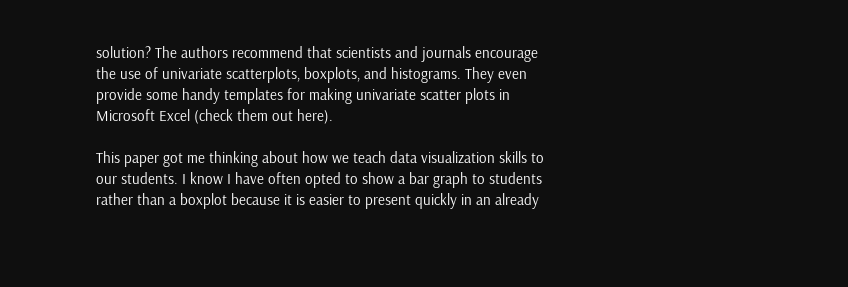solution? The authors recommend that scientists and journals encourage the use of univariate scatterplots, boxplots, and histograms. They even provide some handy templates for making univariate scatter plots in Microsoft Excel (check them out here).

This paper got me thinking about how we teach data visualization skills to our students. I know I have often opted to show a bar graph to students rather than a boxplot because it is easier to present quickly in an already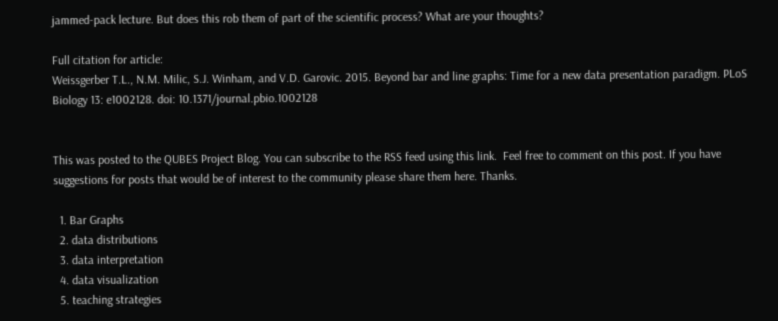jammed-pack lecture. But does this rob them of part of the scientific process? What are your thoughts?

Full citation for article:
Weissgerber T.L., N.M. Milic, S.J. Winham, and V.D. Garovic. 2015. Beyond bar and line graphs: Time for a new data presentation paradigm. PLoS Biology 13: e1002128. doi: 10.1371/journal.pbio.1002128


This was posted to the QUBES Project Blog. You can subscribe to the RSS feed using this link.  Feel free to comment on this post. If you have suggestions for posts that would be of interest to the community please share them here. Thanks.

  1. Bar Graphs
  2. data distributions
  3. data interpretation
  4. data visualization
  5. teaching strategies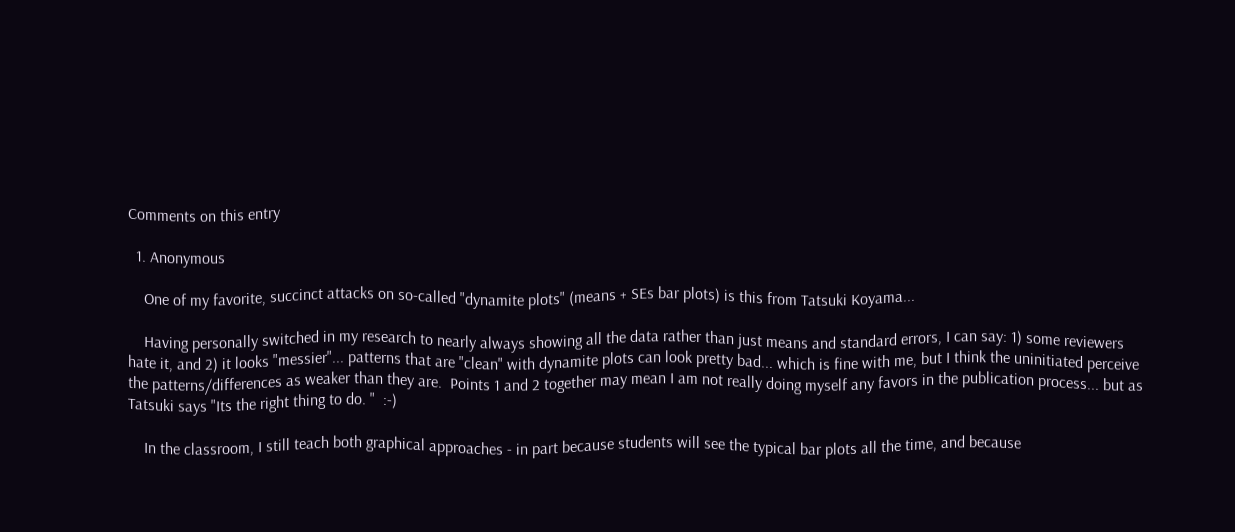Comments on this entry

  1. Anonymous

    One of my favorite, succinct attacks on so-called "dynamite plots" (means + SEs bar plots) is this from Tatsuki Koyama...

    Having personally switched in my research to nearly always showing all the data rather than just means and standard errors, I can say: 1) some reviewers hate it, and 2) it looks "messier"... patterns that are "clean" with dynamite plots can look pretty bad... which is fine with me, but I think the uninitiated perceive the patterns/differences as weaker than they are.  Points 1 and 2 together may mean I am not really doing myself any favors in the publication process... but as Tatsuki says "Its the right thing to do. "  :-)

    In the classroom, I still teach both graphical approaches - in part because students will see the typical bar plots all the time, and because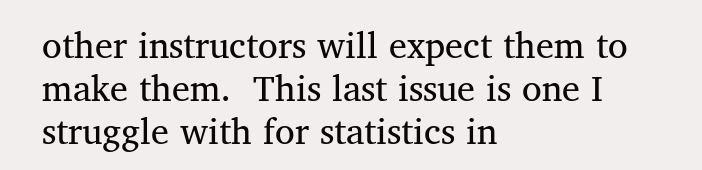other instructors will expect them to make them.  This last issue is one I struggle with for statistics in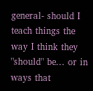general- should I teach things the way I think they "should" be... or in ways that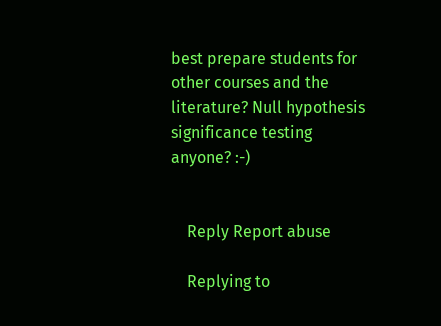best prepare students for other courses and the literature? Null hypothesis significance testing anyone? :-)


    Reply Report abuse

    Replying to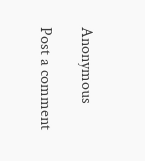Anonymous

Post a comment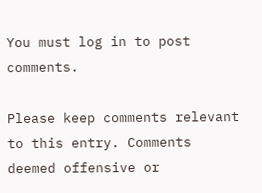You must log in to post comments.

Please keep comments relevant to this entry. Comments deemed offensive or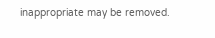inappropriate may be removed.